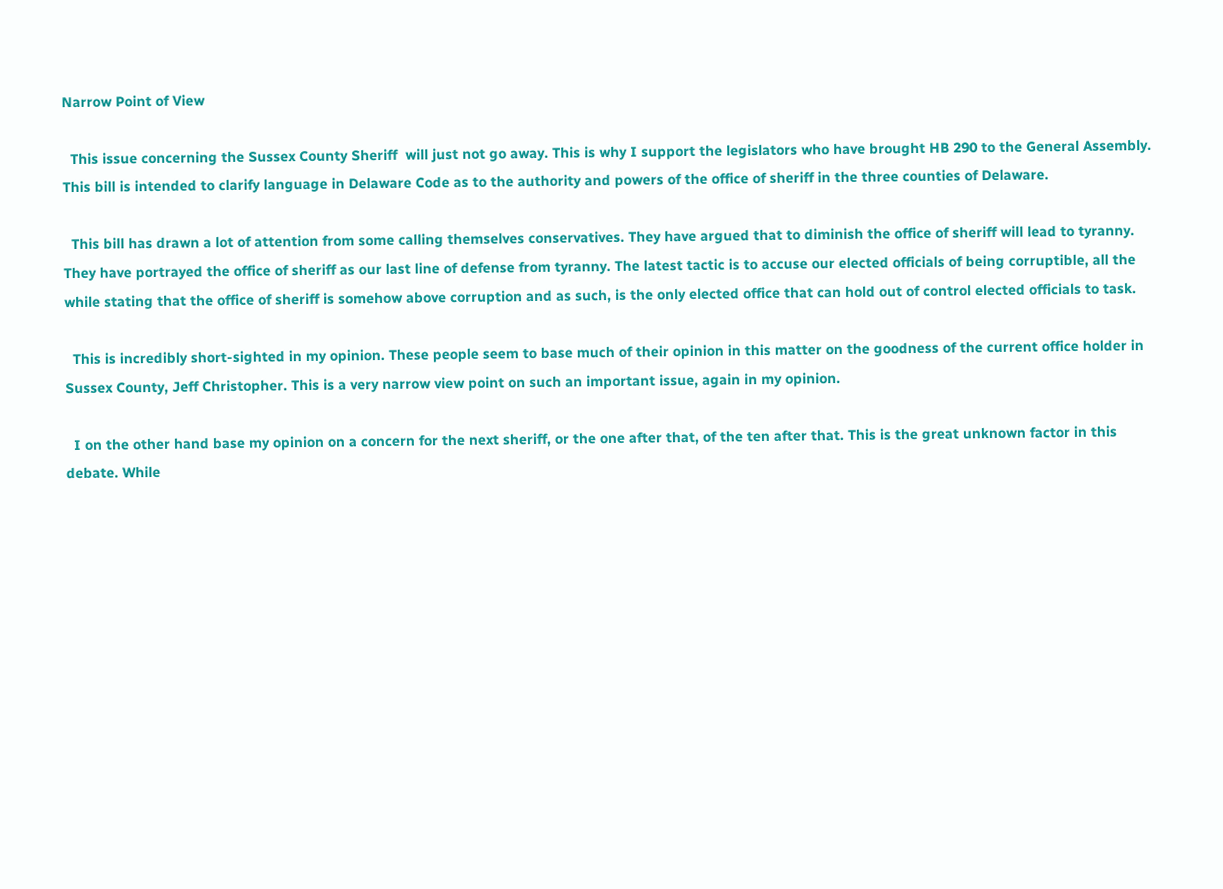Narrow Point of View

  This issue concerning the Sussex County Sheriff  will just not go away. This is why I support the legislators who have brought HB 290 to the General Assembly. This bill is intended to clarify language in Delaware Code as to the authority and powers of the office of sheriff in the three counties of Delaware.

  This bill has drawn a lot of attention from some calling themselves conservatives. They have argued that to diminish the office of sheriff will lead to tyranny. They have portrayed the office of sheriff as our last line of defense from tyranny. The latest tactic is to accuse our elected officials of being corruptible, all the while stating that the office of sheriff is somehow above corruption and as such, is the only elected office that can hold out of control elected officials to task.

  This is incredibly short-sighted in my opinion. These people seem to base much of their opinion in this matter on the goodness of the current office holder in Sussex County, Jeff Christopher. This is a very narrow view point on such an important issue, again in my opinion.

  I on the other hand base my opinion on a concern for the next sheriff, or the one after that, of the ten after that. This is the great unknown factor in this debate. While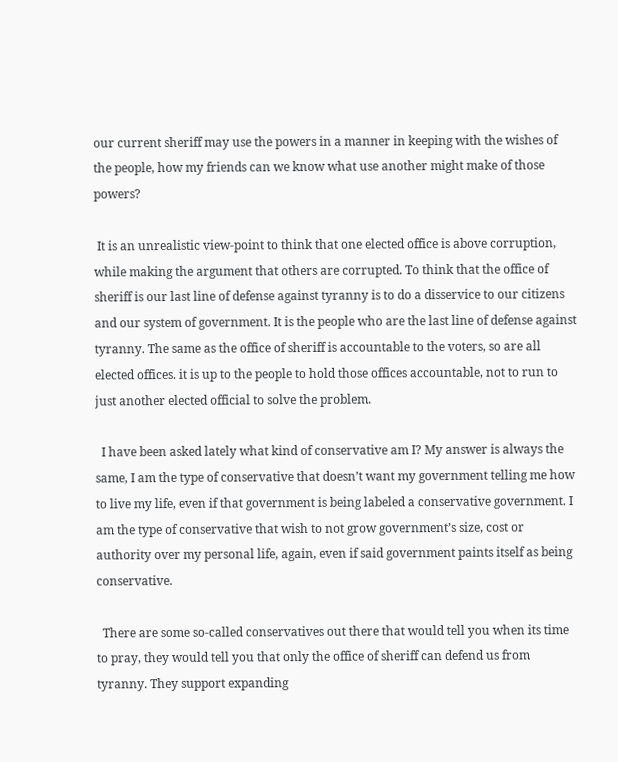our current sheriff may use the powers in a manner in keeping with the wishes of the people, how my friends can we know what use another might make of those powers?

 It is an unrealistic view-point to think that one elected office is above corruption, while making the argument that others are corrupted. To think that the office of sheriff is our last line of defense against tyranny is to do a disservice to our citizens and our system of government. It is the people who are the last line of defense against tyranny. The same as the office of sheriff is accountable to the voters, so are all elected offices. it is up to the people to hold those offices accountable, not to run to just another elected official to solve the problem.

  I have been asked lately what kind of conservative am I? My answer is always the same, I am the type of conservative that doesn’t want my government telling me how to live my life, even if that government is being labeled a conservative government. I am the type of conservative that wish to not grow government’s size, cost or authority over my personal life, again, even if said government paints itself as being conservative.

  There are some so-called conservatives out there that would tell you when its time to pray, they would tell you that only the office of sheriff can defend us from tyranny. They support expanding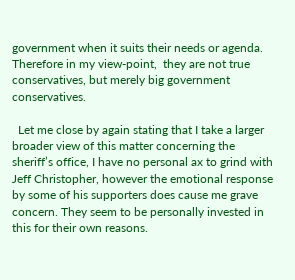government when it suits their needs or agenda. Therefore in my view-point,  they are not true conservatives, but merely big government conservatives.

  Let me close by again stating that I take a larger broader view of this matter concerning the sheriff’s office, I have no personal ax to grind with Jeff Christopher, however the emotional response by some of his supporters does cause me grave concern. They seem to be personally invested in this for their own reasons.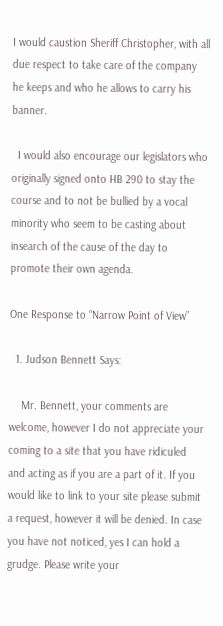I would caustion Sheriff Christopher, with all due respect to take care of the company he keeps and who he allows to carry his banner.

  I would also encourage our legislators who originally signed onto HB 290 to stay the course and to not be bullied by a vocal minority who seem to be casting about insearch of the cause of the day to promote their own agenda.

One Response to “Narrow Point of View”

  1. Judson Bennett Says:

    Mr. Bennett, your comments are welcome, however I do not appreciate your coming to a site that you have ridiculed and acting as if you are a part of it. If you would like to link to your site please submit a request, however it will be denied. In case you have not noticed, yes I can hold a grudge. Please write your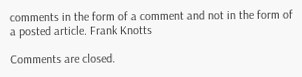comments in the form of a comment and not in the form of a posted article. Frank Knotts

Comments are closed.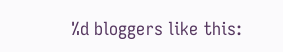%d bloggers like this: